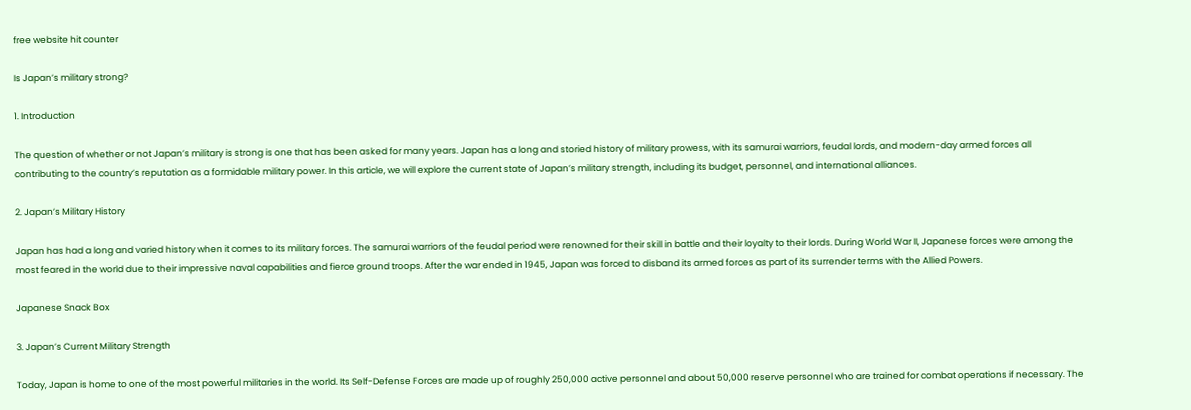free website hit counter

Is Japan’s military strong?

1. Introduction

The question of whether or not Japan’s military is strong is one that has been asked for many years. Japan has a long and storied history of military prowess, with its samurai warriors, feudal lords, and modern-day armed forces all contributing to the country’s reputation as a formidable military power. In this article, we will explore the current state of Japan’s military strength, including its budget, personnel, and international alliances.

2. Japan’s Military History

Japan has had a long and varied history when it comes to its military forces. The samurai warriors of the feudal period were renowned for their skill in battle and their loyalty to their lords. During World War II, Japanese forces were among the most feared in the world due to their impressive naval capabilities and fierce ground troops. After the war ended in 1945, Japan was forced to disband its armed forces as part of its surrender terms with the Allied Powers.

Japanese Snack Box

3. Japan’s Current Military Strength

Today, Japan is home to one of the most powerful militaries in the world. Its Self-Defense Forces are made up of roughly 250,000 active personnel and about 50,000 reserve personnel who are trained for combat operations if necessary. The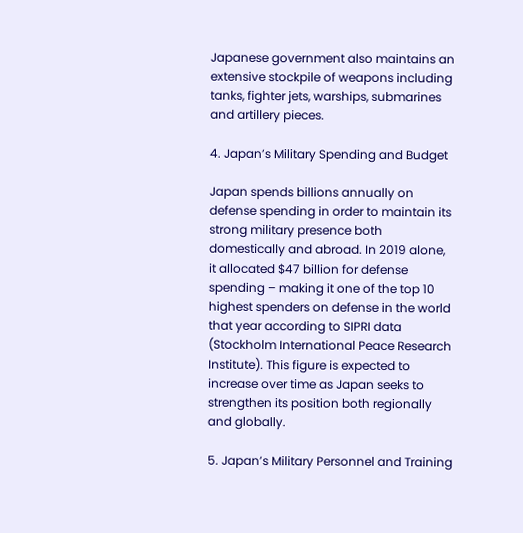Japanese government also maintains an extensive stockpile of weapons including tanks, fighter jets, warships, submarines and artillery pieces.

4. Japan’s Military Spending and Budget

Japan spends billions annually on defense spending in order to maintain its strong military presence both domestically and abroad. In 2019 alone, it allocated $47 billion for defense spending – making it one of the top 10 highest spenders on defense in the world that year according to SIPRI data (Stockholm International Peace Research Institute). This figure is expected to increase over time as Japan seeks to strengthen its position both regionally and globally.

5. Japan’s Military Personnel and Training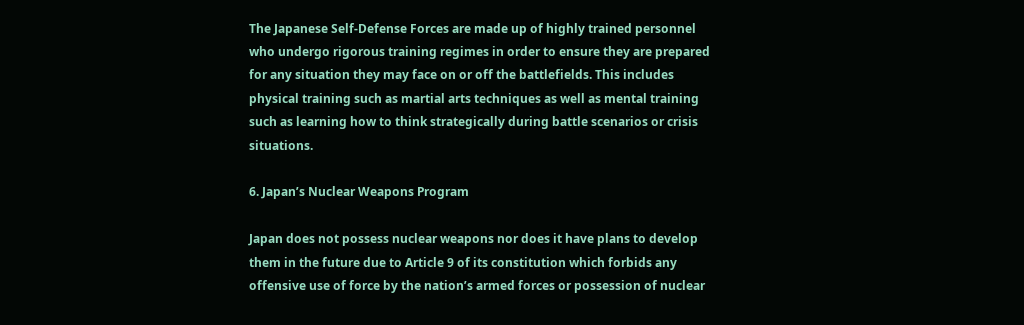The Japanese Self-Defense Forces are made up of highly trained personnel who undergo rigorous training regimes in order to ensure they are prepared for any situation they may face on or off the battlefields. This includes physical training such as martial arts techniques as well as mental training such as learning how to think strategically during battle scenarios or crisis situations.

6. Japan’s Nuclear Weapons Program

Japan does not possess nuclear weapons nor does it have plans to develop them in the future due to Article 9 of its constitution which forbids any offensive use of force by the nation’s armed forces or possession of nuclear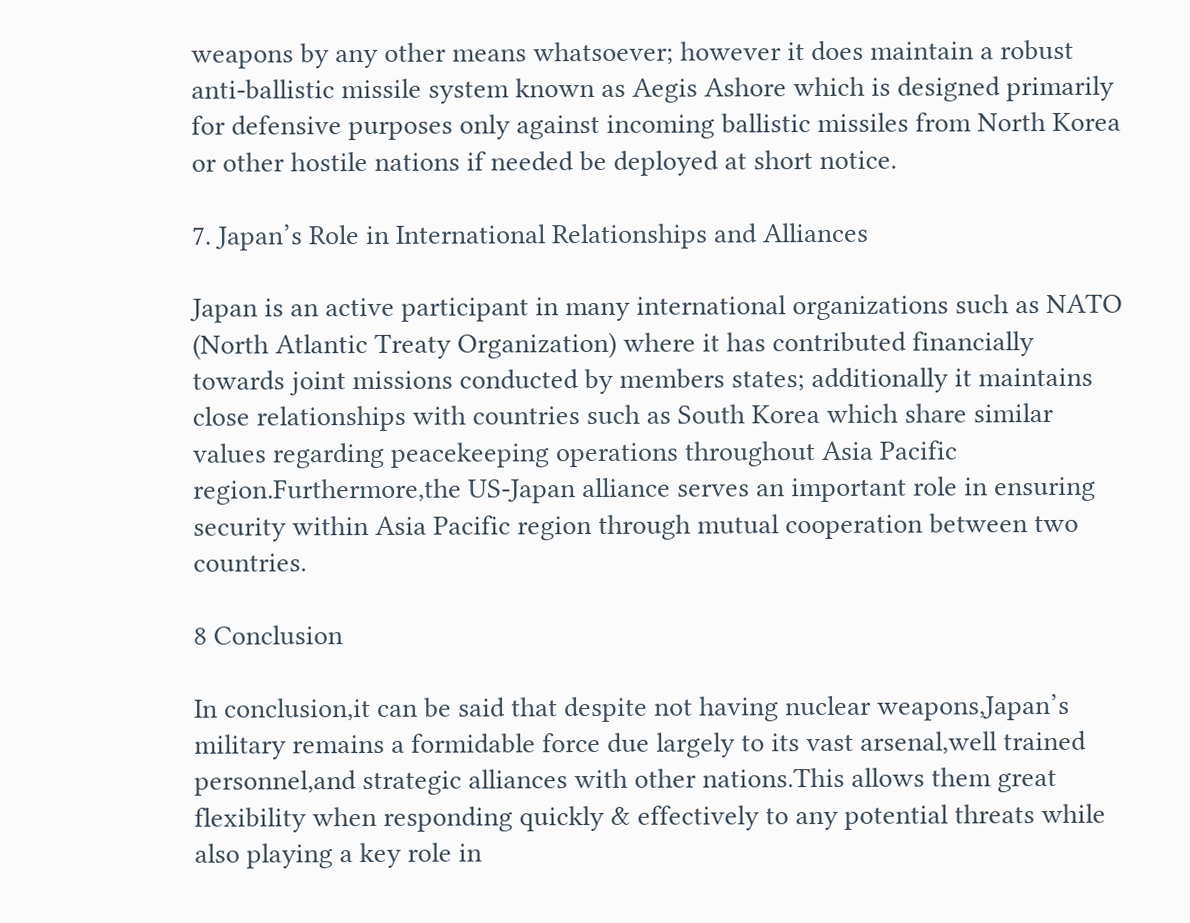weapons by any other means whatsoever; however it does maintain a robust anti-ballistic missile system known as Aegis Ashore which is designed primarily for defensive purposes only against incoming ballistic missiles from North Korea or other hostile nations if needed be deployed at short notice.

7. Japan’s Role in International Relationships and Alliances

Japan is an active participant in many international organizations such as NATO (North Atlantic Treaty Organization) where it has contributed financially towards joint missions conducted by members states; additionally it maintains close relationships with countries such as South Korea which share similar values regarding peacekeeping operations throughout Asia Pacific region.Furthermore,the US-Japan alliance serves an important role in ensuring security within Asia Pacific region through mutual cooperation between two countries.

8 Conclusion

In conclusion,it can be said that despite not having nuclear weapons,Japan’s military remains a formidable force due largely to its vast arsenal,well trained personnel,and strategic alliances with other nations.This allows them great flexibility when responding quickly & effectively to any potential threats while also playing a key role in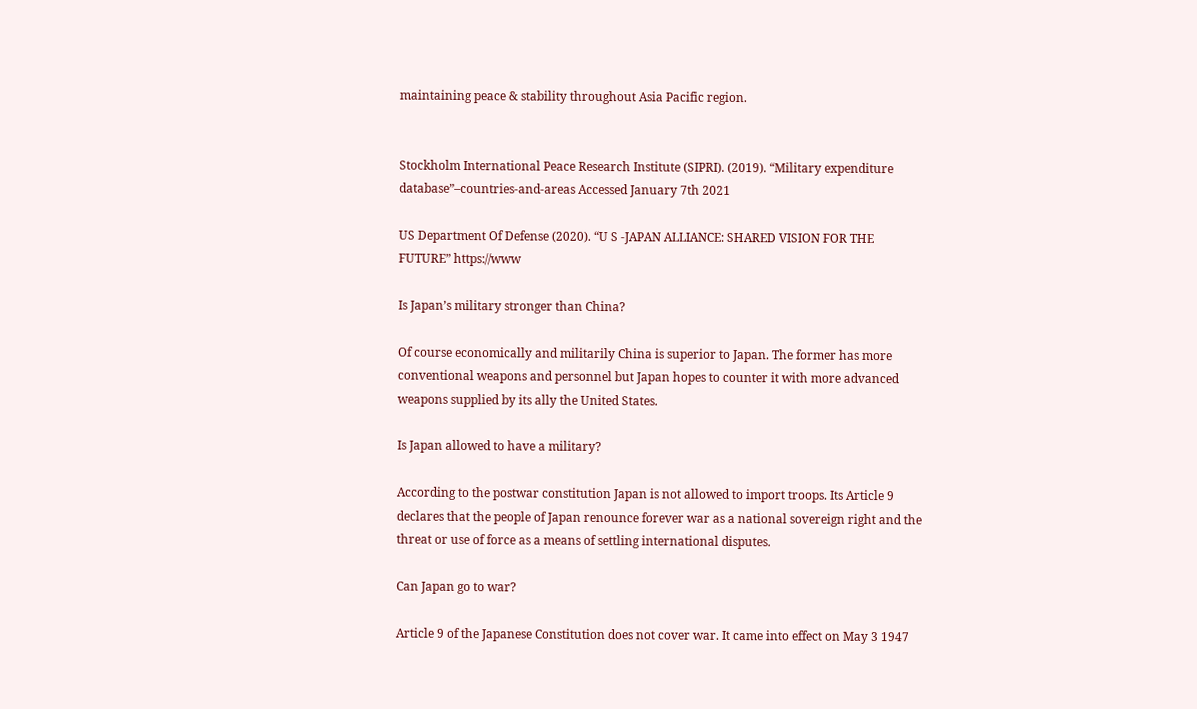maintaining peace & stability throughout Asia Pacific region.


Stockholm International Peace Research Institute (SIPRI). (2019). “Military expenditure database”–countries-and-areas Accessed January 7th 2021

US Department Of Defense (2020). “U S -JAPAN ALLIANCE: SHARED VISION FOR THE FUTURE” https://www

Is Japan’s military stronger than China?

Of course economically and militarily China is superior to Japan. The former has more conventional weapons and personnel but Japan hopes to counter it with more advanced weapons supplied by its ally the United States.

Is Japan allowed to have a military?

According to the postwar constitution Japan is not allowed to import troops. Its Article 9 declares that the people of Japan renounce forever war as a national sovereign right and the threat or use of force as a means of settling international disputes.

Can Japan go to war?

Article 9 of the Japanese Constitution does not cover war. It came into effect on May 3 1947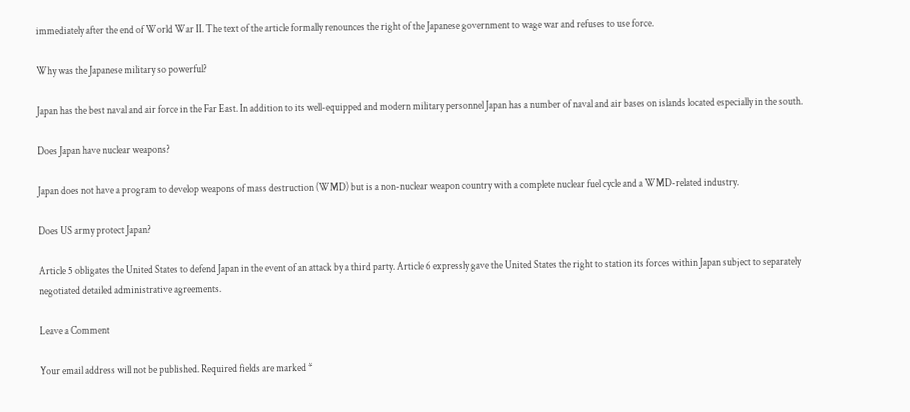immediately after the end of World War II. The text of the article formally renounces the right of the Japanese government to wage war and refuses to use force.

Why was the Japanese military so powerful?

Japan has the best naval and air force in the Far East. In addition to its well-equipped and modern military personnel Japan has a number of naval and air bases on islands located especially in the south.

Does Japan have nuclear weapons?

Japan does not have a program to develop weapons of mass destruction (WMD) but is a non-nuclear weapon country with a complete nuclear fuel cycle and a WMD-related industry.

Does US army protect Japan?

Article 5 obligates the United States to defend Japan in the event of an attack by a third party. Article 6 expressly gave the United States the right to station its forces within Japan subject to separately negotiated detailed administrative agreements.

Leave a Comment

Your email address will not be published. Required fields are marked *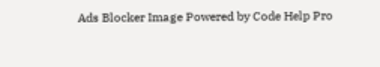Ads Blocker Image Powered by Code Help Pro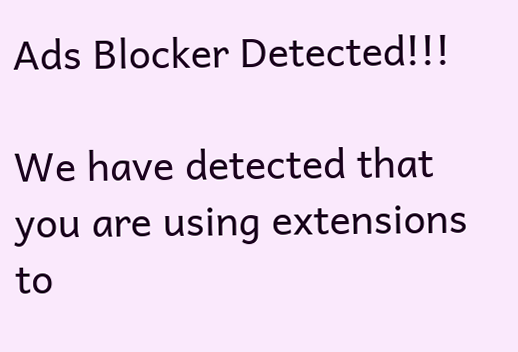Ads Blocker Detected!!!

We have detected that you are using extensions to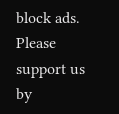block ads. Please support us by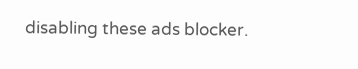disabling these ads blocker.